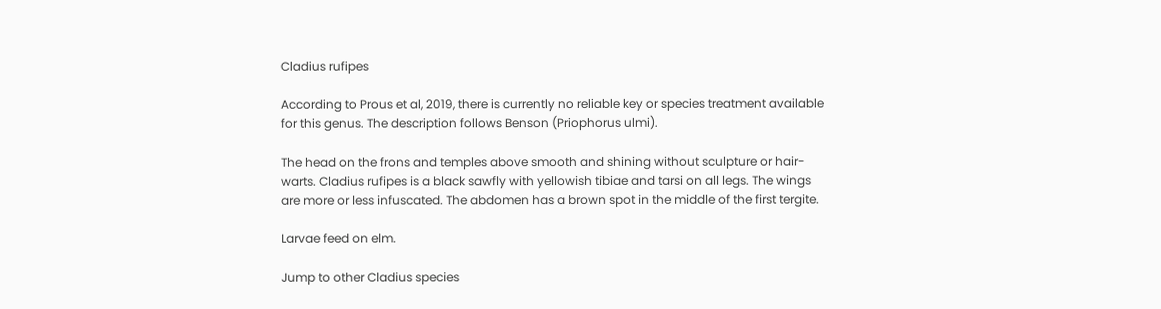Cladius rufipes

According to Prous et al, 2019, there is currently no reliable key or species treatment available for this genus. The description follows Benson (Priophorus ulmi).

The head on the frons and temples above smooth and shining without sculpture or hair-warts. Cladius rufipes is a black sawfly with yellowish tibiae and tarsi on all legs. The wings are more or less infuscated. The abdomen has a brown spot in the middle of the first tergite.

Larvae feed on elm.

Jump to other Cladius species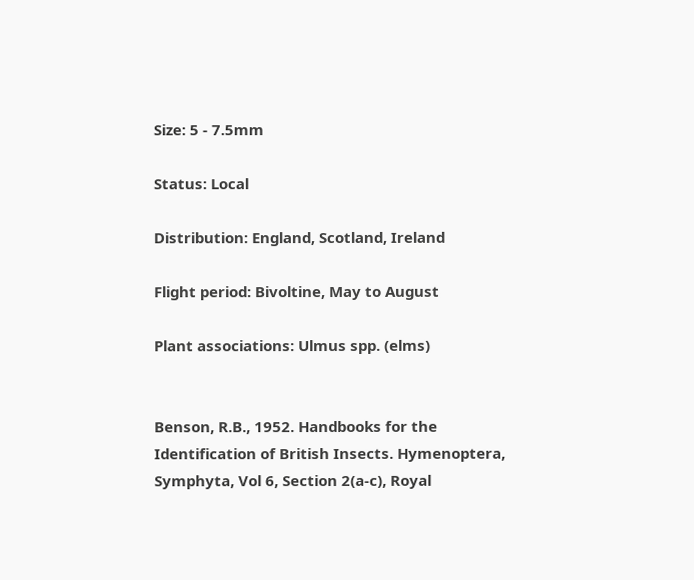Size: 5 - 7.5mm

Status: Local

Distribution: England, Scotland, Ireland

Flight period: Bivoltine, May to August

Plant associations: Ulmus spp. (elms)


Benson, R.B., 1952. Handbooks for the Identification of British Insects. Hymenoptera, Symphyta, Vol 6, Section 2(a-c), Royal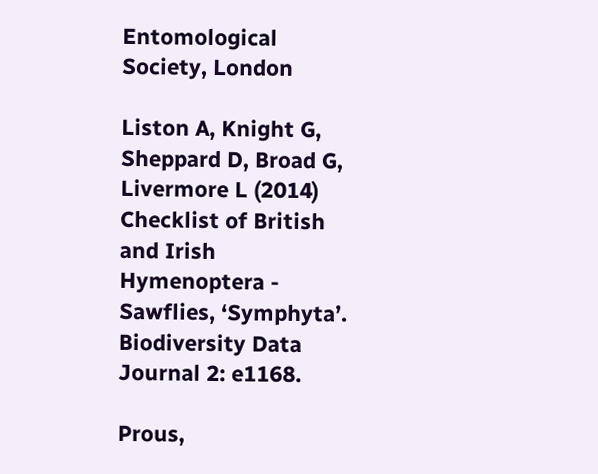Entomological Society, London

Liston A, Knight G, Sheppard D, Broad G, Livermore L (2014) Checklist of British and Irish Hymenoptera - Sawflies, ‘Symphyta’. Biodiversity Data Journal 2: e1168.

Prous,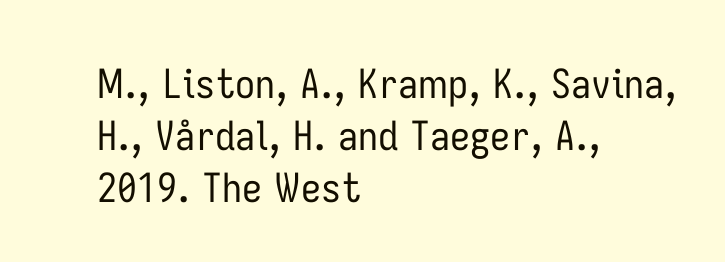M., Liston, A., Kramp, K., Savina, H., Vårdal, H. and Taeger, A., 2019. The West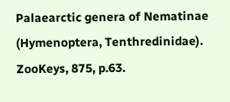Palaearctic genera of Nematinae (Hymenoptera, Tenthredinidae). ZooKeys, 875, p.63.